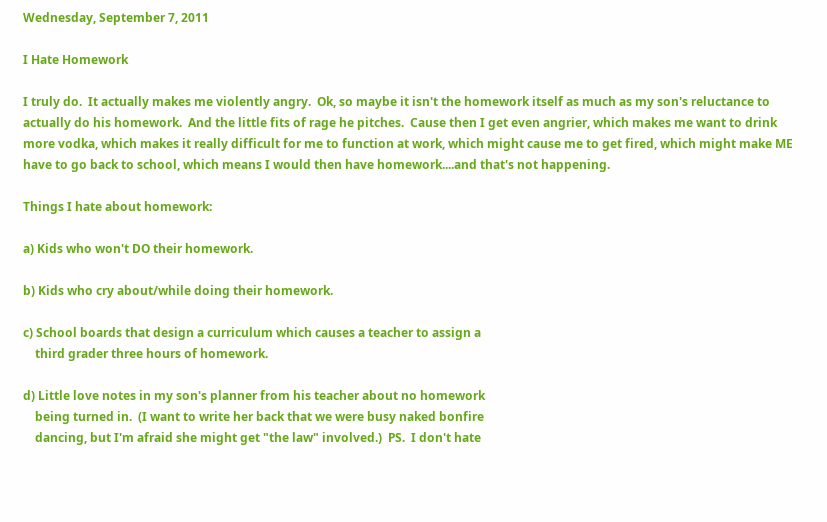Wednesday, September 7, 2011

I Hate Homework

I truly do.  It actually makes me violently angry.  Ok, so maybe it isn't the homework itself as much as my son's reluctance to actually do his homework.  And the little fits of rage he pitches.  Cause then I get even angrier, which makes me want to drink more vodka, which makes it really difficult for me to function at work, which might cause me to get fired, which might make ME have to go back to school, which means I would then have homework....and that's not happening.

Things I hate about homework:

a) Kids who won't DO their homework.

b) Kids who cry about/while doing their homework.

c) School boards that design a curriculum which causes a teacher to assign a
    third grader three hours of homework.

d) Little love notes in my son's planner from his teacher about no homework
    being turned in.  (I want to write her back that we were busy naked bonfire
    dancing, but I'm afraid she might get "the law" involved.)  PS.  I don't hate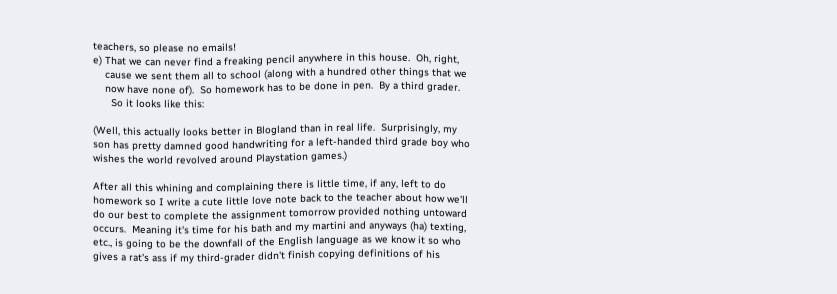teachers, so please no emails!
e) That we can never find a freaking pencil anywhere in this house.  Oh, right,
    cause we sent them all to school (along with a hundred other things that we
    now have none of).  So homework has to be done in pen.  By a third grader.
      So it looks like this:

(Well, this actually looks better in Blogland than in real life.  Surprisingly, my
son has pretty damned good handwriting for a left-handed third grade boy who
wishes the world revolved around Playstation games.)

After all this whining and complaining there is little time, if any, left to do homework so I write a cute little love note back to the teacher about how we'll do our best to complete the assignment tomorrow provided nothing untoward occurs.  Meaning it's time for his bath and my martini and anyways (ha) texting, etc., is going to be the downfall of the English language as we know it so who gives a rat's ass if my third-grader didn't finish copying definitions of his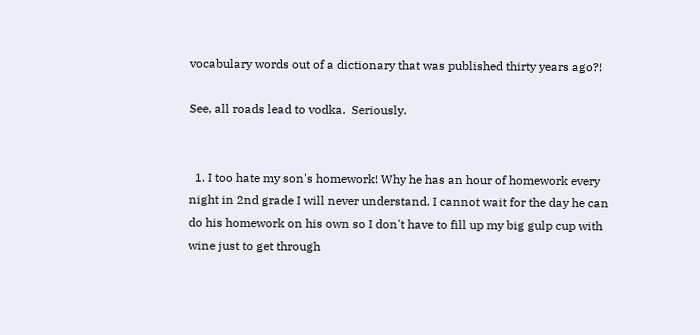vocabulary words out of a dictionary that was published thirty years ago?!

See, all roads lead to vodka.  Seriously.


  1. I too hate my son's homework! Why he has an hour of homework every night in 2nd grade I will never understand. I cannot wait for the day he can do his homework on his own so I don't have to fill up my big gulp cup with wine just to get through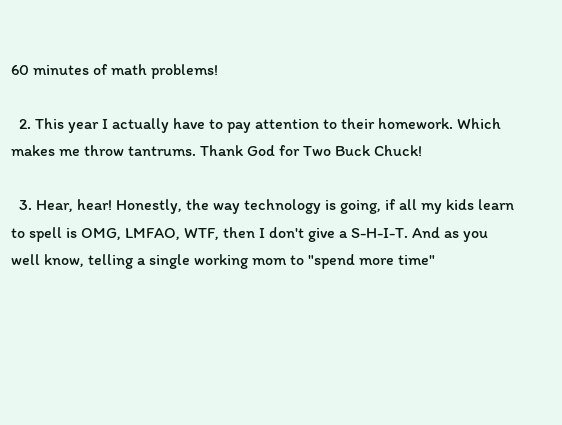60 minutes of math problems!

  2. This year I actually have to pay attention to their homework. Which makes me throw tantrums. Thank God for Two Buck Chuck!

  3. Hear, hear! Honestly, the way technology is going, if all my kids learn to spell is OMG, LMFAO, WTF, then I don't give a S-H-I-T. And as you well know, telling a single working mom to "spend more time"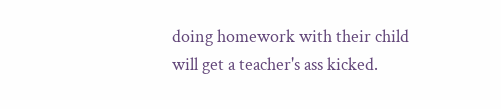doing homework with their child will get a teacher's ass kicked.